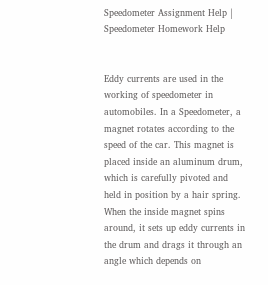Speedometer Assignment Help | Speedometer Homework Help


Eddy currents are used in the working of speedometer in automobiles. In a Speedometer, a magnet rotates according to the speed of the car. This magnet is placed inside an aluminum drum, which is carefully pivoted and held in position by a hair spring. When the inside magnet spins around, it sets up eddy currents in the drum and drags it through an angle which depends on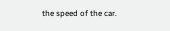the speed of the car.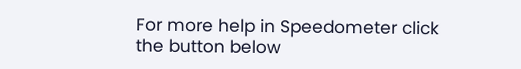For more help in Speedometer click the button below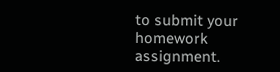to submit your homework assignment.